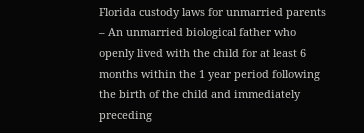Florida custody laws for unmarried parents – An unmarried biological father who openly lived with the child for at least 6 months within the 1 year period following the birth of the child and immediately preceding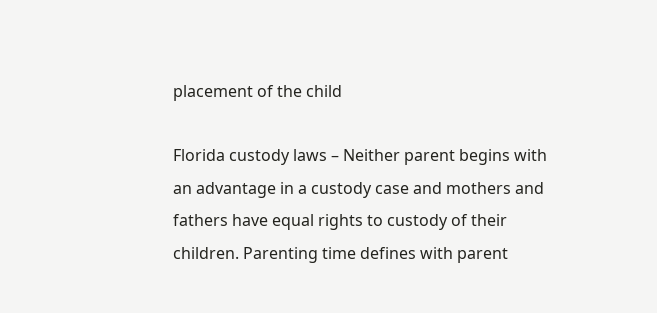placement of the child

Florida custody laws – Neither parent begins with an advantage in a custody case and mothers and fathers have equal rights to custody of their children. Parenting time defines with parent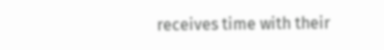receives time with their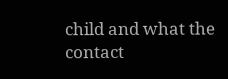child and what the contact